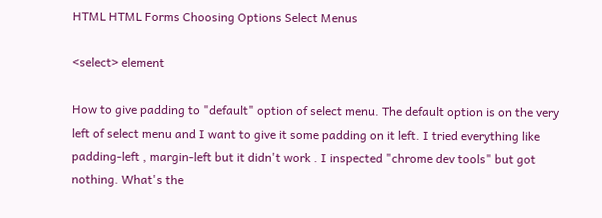HTML HTML Forms Choosing Options Select Menus

<select> element

How to give padding to "default" option of select menu. The default option is on the very left of select menu and I want to give it some padding on it left. I tried everything like padding-left , margin-left but it didn't work . I inspected "chrome dev tools" but got nothing. What's the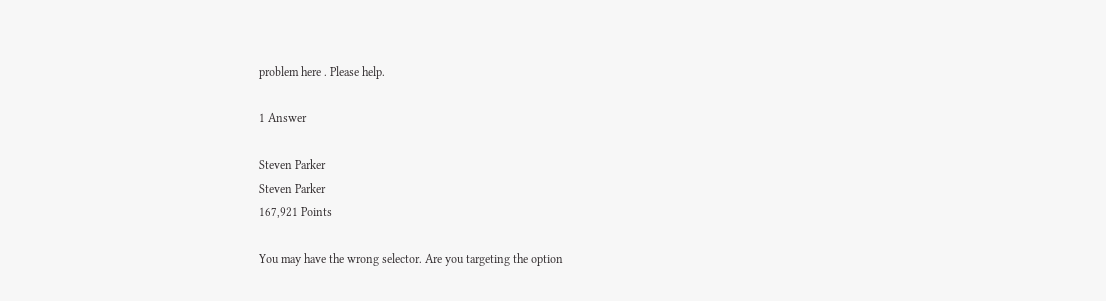problem here . Please help.

1 Answer

Steven Parker
Steven Parker
167,921 Points

You may have the wrong selector. Are you targeting the option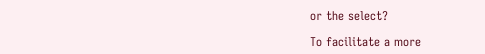or the select?

To facilitate a more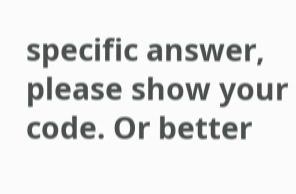specific answer, please show your code. Or better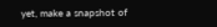yet, make a snapshot of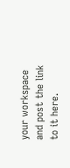your workspace and post the link to it here.